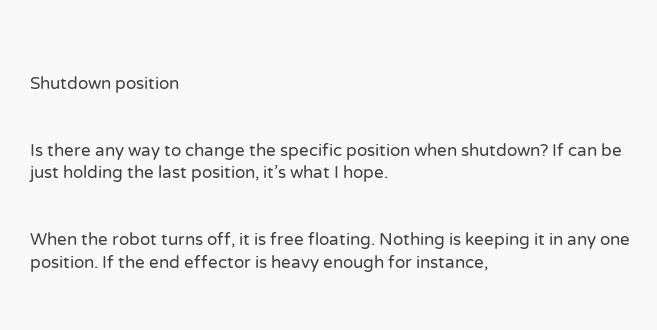Shutdown position


Is there any way to change the specific position when shutdown? If can be just holding the last position, it’s what I hope.


When the robot turns off, it is free floating. Nothing is keeping it in any one position. If the end effector is heavy enough for instance,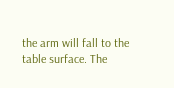the arm will fall to the table surface. The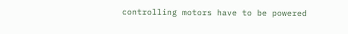controlling motors have to be powered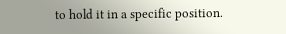to hold it in a specific position.